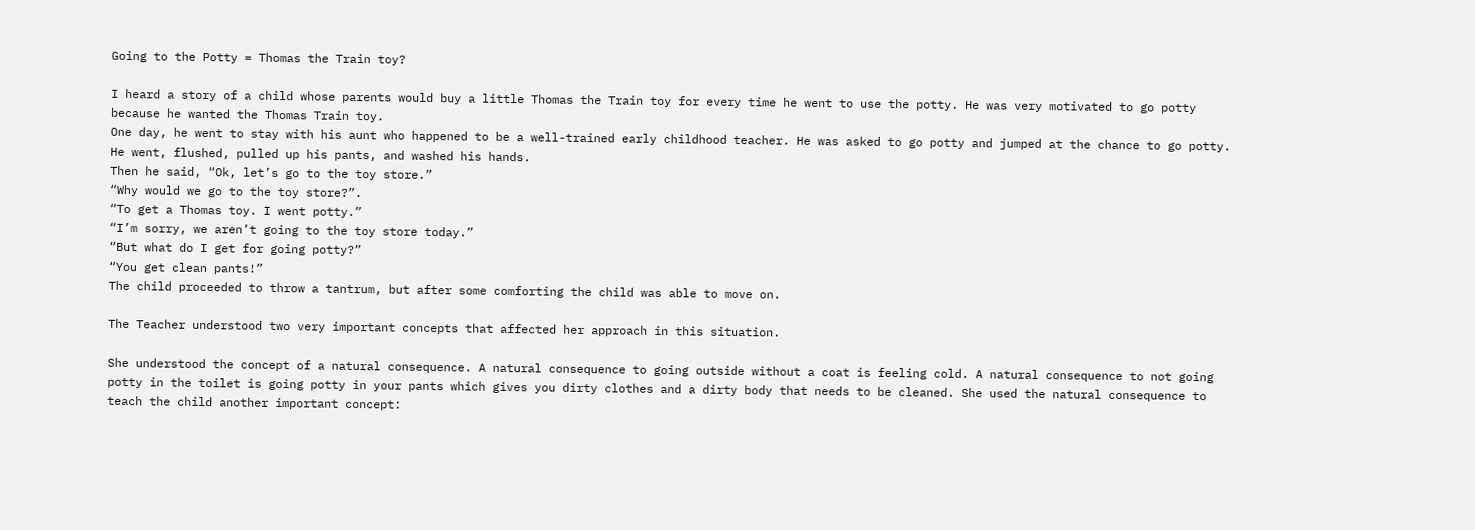Going to the Potty = Thomas the Train toy?

I heard a story of a child whose parents would buy a little Thomas the Train toy for every time he went to use the potty. He was very motivated to go potty because he wanted the Thomas Train toy.
One day, he went to stay with his aunt who happened to be a well-trained early childhood teacher. He was asked to go potty and jumped at the chance to go potty. He went, flushed, pulled up his pants, and washed his hands.
Then he said, “Ok, let’s go to the toy store.”
“Why would we go to the toy store?”.
“To get a Thomas toy. I went potty.”
“I’m sorry, we aren’t going to the toy store today.”
“But what do I get for going potty?”
“You get clean pants!”
The child proceeded to throw a tantrum, but after some comforting the child was able to move on.

The Teacher understood two very important concepts that affected her approach in this situation.

She understood the concept of a natural consequence. A natural consequence to going outside without a coat is feeling cold. A natural consequence to not going potty in the toilet is going potty in your pants which gives you dirty clothes and a dirty body that needs to be cleaned. She used the natural consequence to teach the child another important concept: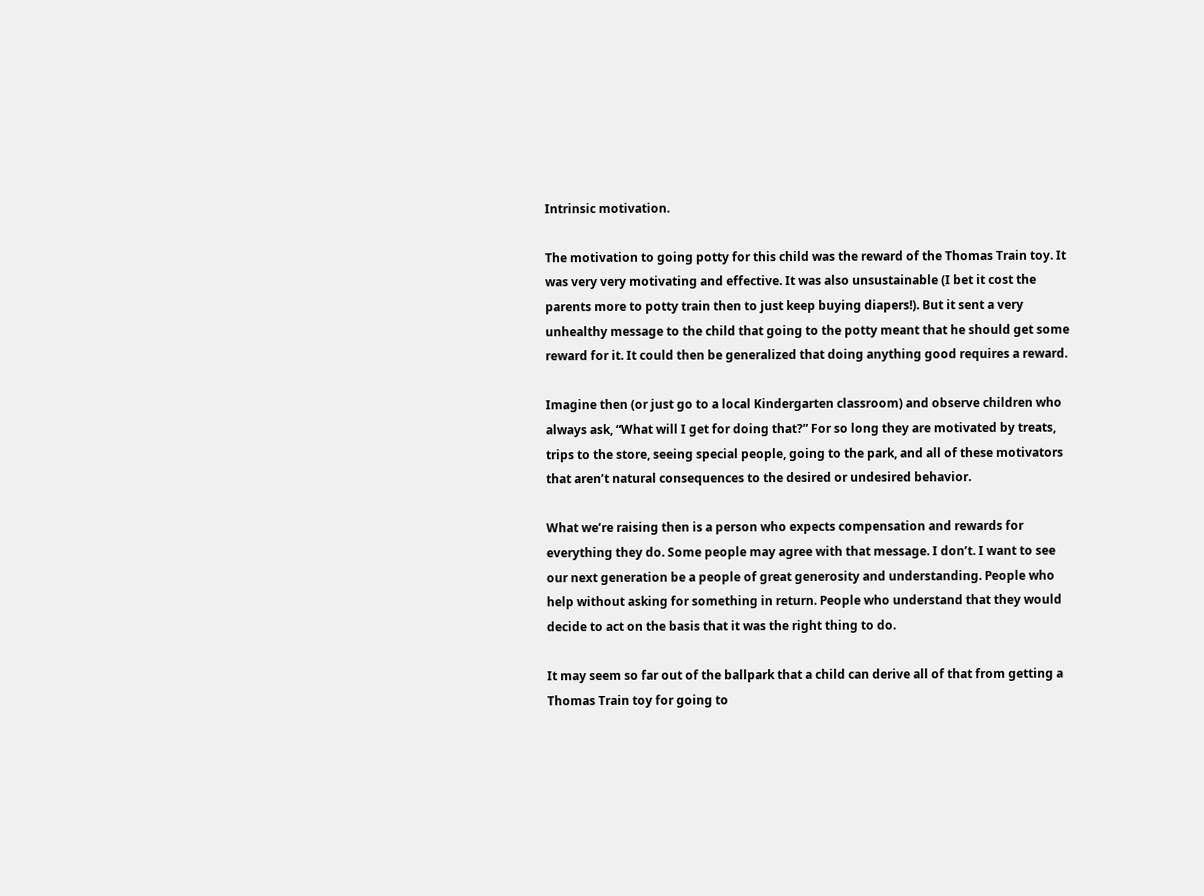Intrinsic motivation.

The motivation to going potty for this child was the reward of the Thomas Train toy. It was very very motivating and effective. It was also unsustainable (I bet it cost the parents more to potty train then to just keep buying diapers!). But it sent a very unhealthy message to the child that going to the potty meant that he should get some reward for it. It could then be generalized that doing anything good requires a reward.

Imagine then (or just go to a local Kindergarten classroom) and observe children who always ask, “What will I get for doing that?” For so long they are motivated by treats, trips to the store, seeing special people, going to the park, and all of these motivators that aren’t natural consequences to the desired or undesired behavior.

What we’re raising then is a person who expects compensation and rewards for everything they do. Some people may agree with that message. I don’t. I want to see our next generation be a people of great generosity and understanding. People who help without asking for something in return. People who understand that they would decide to act on the basis that it was the right thing to do.

It may seem so far out of the ballpark that a child can derive all of that from getting a Thomas Train toy for going to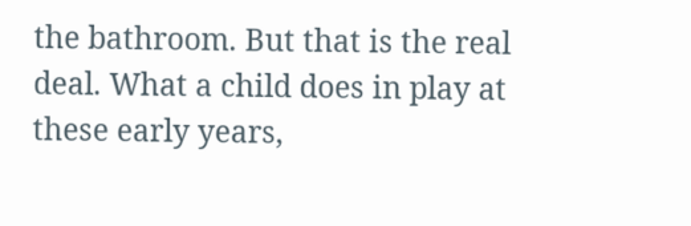the bathroom. But that is the real deal. What a child does in play at these early years,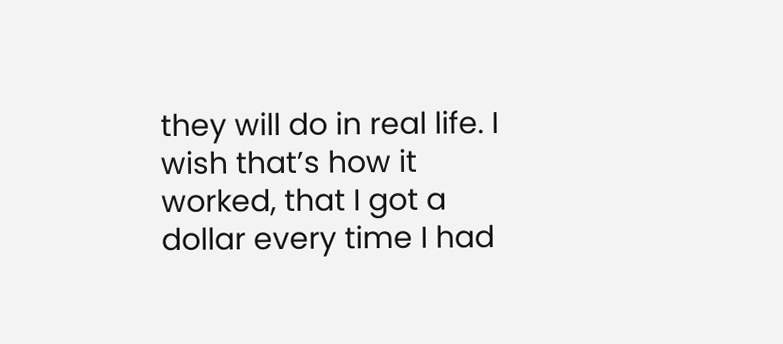they will do in real life. I wish that’s how it worked, that I got a dollar every time I had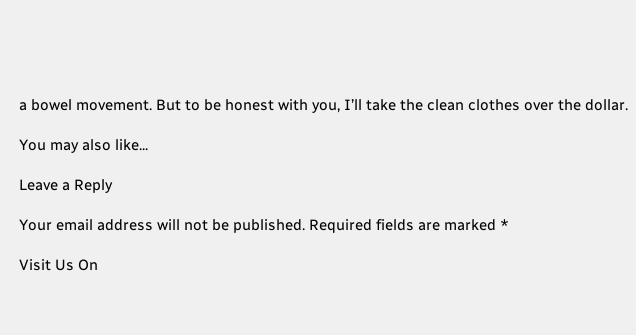a bowel movement. But to be honest with you, I’ll take the clean clothes over the dollar.

You may also like...

Leave a Reply

Your email address will not be published. Required fields are marked *

Visit Us On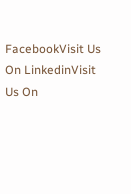FacebookVisit Us On LinkedinVisit Us On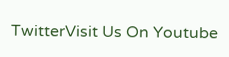TwitterVisit Us On Youtube